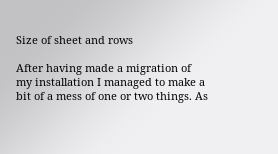Size of sheet and rows

After having made a migration of my installation I managed to make a bit of a mess of one or two things. As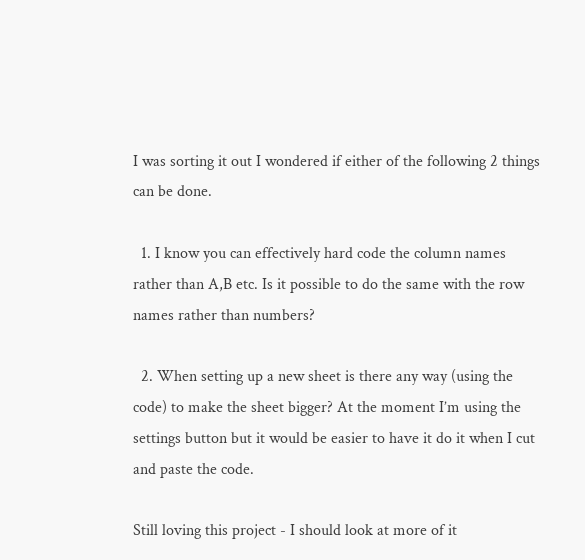I was sorting it out I wondered if either of the following 2 things can be done.

  1. I know you can effectively hard code the column names rather than A,B etc. Is it possible to do the same with the row names rather than numbers?

  2. When setting up a new sheet is there any way (using the code) to make the sheet bigger? At the moment I’m using the settings button but it would be easier to have it do it when I cut and paste the code.

Still loving this project - I should look at more of it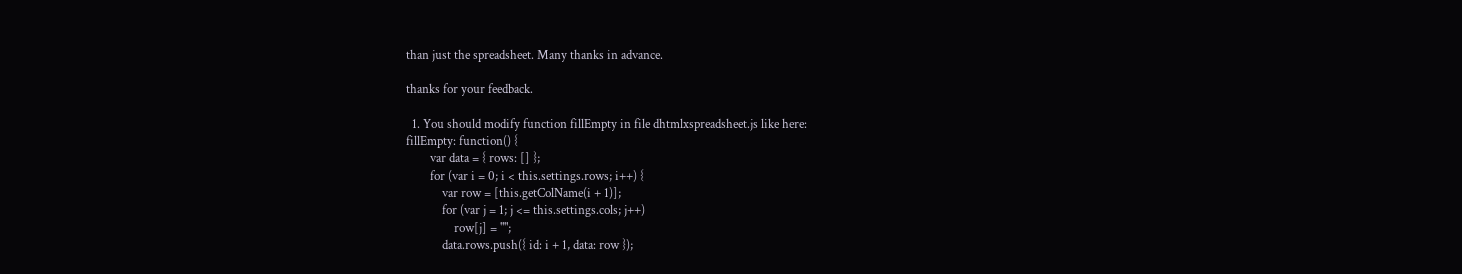than just the spreadsheet. Many thanks in advance.

thanks for your feedback.

  1. You should modify function fillEmpty in file dhtmlxspreadsheet.js like here:
fillEmpty: function() {
        var data = { rows: [] };
        for (var i = 0; i < this.settings.rows; i++) {
            var row = [this.getColName(i + 1)];
            for (var j = 1; j <= this.settings.cols; j++)
                row[j] = "";
            data.rows.push({ id: i + 1, data: row });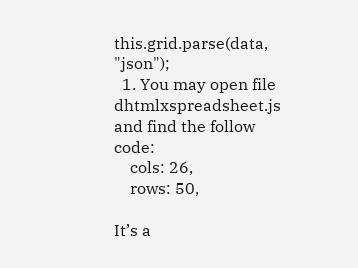this.grid.parse(data, "json");
  1. You may open file dhtmlxspreadsheet.js and find the follow code:
    cols: 26,
    rows: 50,

It’s a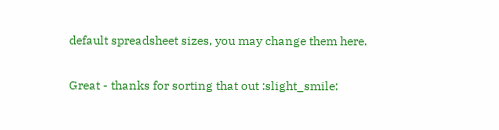default spreadsheet sizes, you may change them here.

Great - thanks for sorting that out :slight_smile: